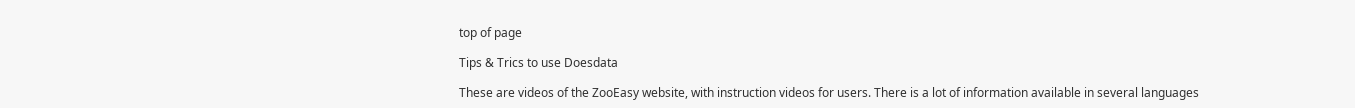top of page

Tips & Trics to use Doesdata

These are videos of the ZooEasy website, with instruction videos for users. There is a lot of information available in several languages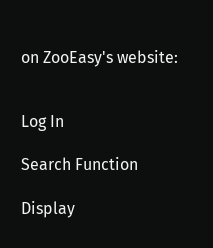on ZooEasy's website:


Log In

Search Function

Display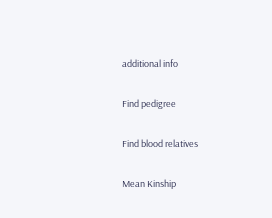additional info

Find pedigree

Find blood relatives

Mean Kinship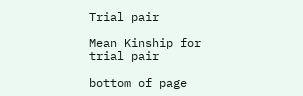Trial pair

Mean Kinship for trial pair

bottom of page